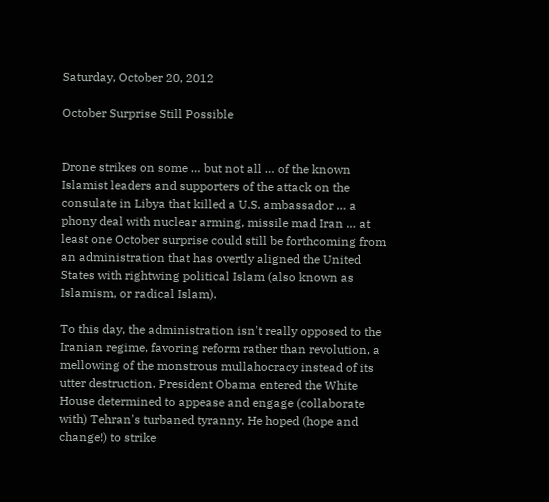Saturday, October 20, 2012

October Surprise Still Possible


Drone strikes on some … but not all … of the known Islamist leaders and supporters of the attack on the consulate in Libya that killed a U.S. ambassador … a phony deal with nuclear arming, missile mad Iran … at least one October surprise could still be forthcoming from an administration that has overtly aligned the United States with rightwing political Islam (also known as Islamism, or radical Islam).

To this day, the administration isn't really opposed to the Iranian regime, favoring reform rather than revolution, a mellowing of the monstrous mullahocracy instead of its utter destruction. President Obama entered the White House determined to appease and engage (collaborate with) Tehran's turbaned tyranny. He hoped (hope and change!) to strike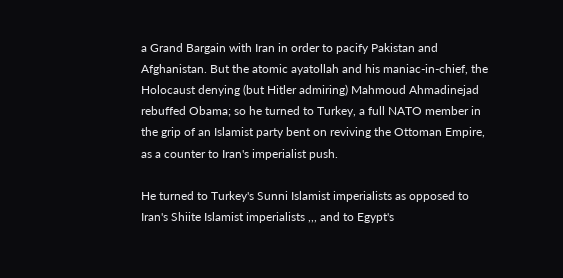a Grand Bargain with Iran in order to pacify Pakistan and Afghanistan. But the atomic ayatollah and his maniac-in-chief, the Holocaust denying (but Hitler admiring) Mahmoud Ahmadinejad rebuffed Obama; so he turned to Turkey, a full NATO member in the grip of an Islamist party bent on reviving the Ottoman Empire, as a counter to Iran's imperialist push.

He turned to Turkey's Sunni Islamist imperialists as opposed to Iran's Shiite Islamist imperialists ,,, and to Egypt's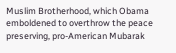Muslim Brotherhood, which Obama emboldened to overthrow the peace preserving, pro-American Mubarak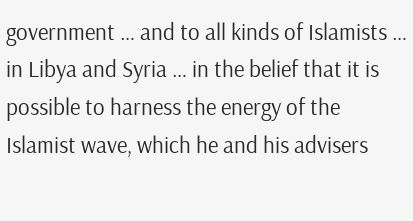government … and to all kinds of Islamists … in Libya and Syria … in the belief that it is possible to harness the energy of the Islamist wave, which he and his advisers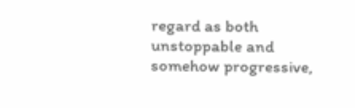regard as both unstoppable and somehow progressive,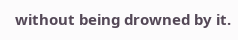without being drowned by it.